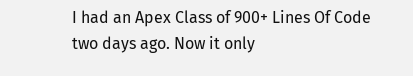I had an Apex Class of 900+ Lines Of Code two days ago. Now it only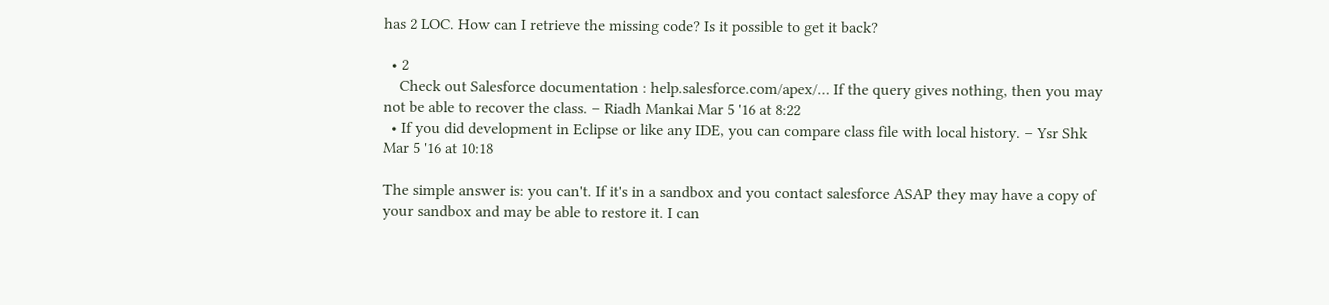has 2 LOC. How can I retrieve the missing code? Is it possible to get it back?

  • 2
    Check out Salesforce documentation : help.salesforce.com/apex/… If the query gives nothing, then you may not be able to recover the class. – Riadh Mankai Mar 5 '16 at 8:22
  • If you did development in Eclipse or like any IDE, you can compare class file with local history. – Ysr Shk Mar 5 '16 at 10:18

The simple answer is: you can't. If it's in a sandbox and you contact salesforce ASAP they may have a copy of your sandbox and may be able to restore it. I can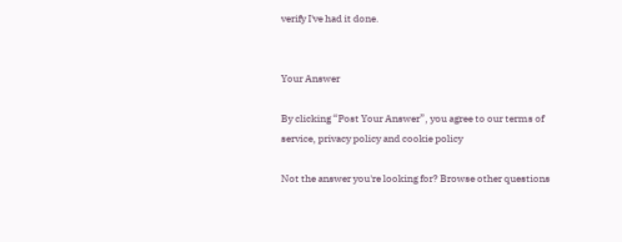verify I've had it done.


Your Answer

By clicking “Post Your Answer”, you agree to our terms of service, privacy policy and cookie policy

Not the answer you're looking for? Browse other questions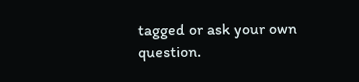tagged or ask your own question.